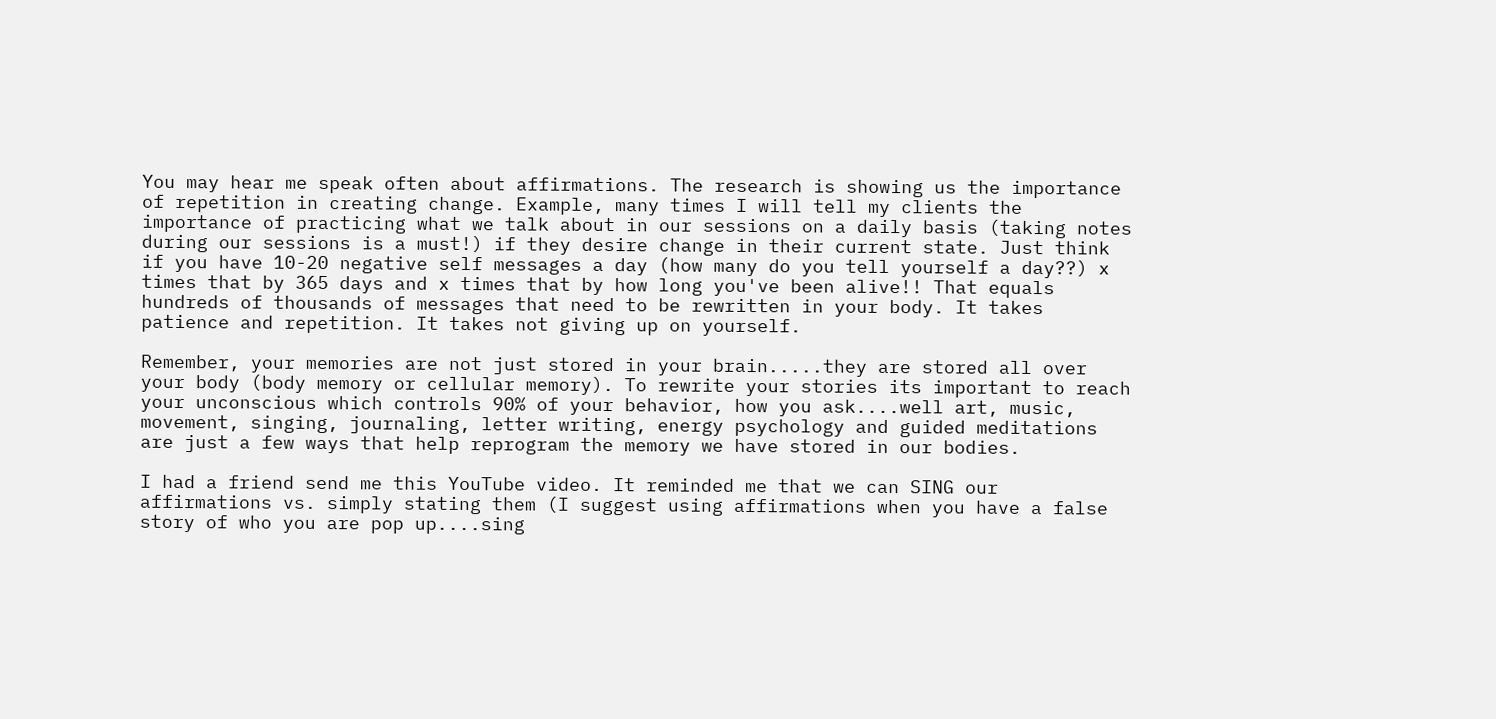You may hear me speak often about affirmations. The research is showing us the importance of repetition in creating change. Example, many times I will tell my clients the importance of practicing what we talk about in our sessions on a daily basis (taking notes during our sessions is a must!) if they desire change in their current state. Just think if you have 10-20 negative self messages a day (how many do you tell yourself a day??) x times that by 365 days and x times that by how long you've been alive!! That equals hundreds of thousands of messages that need to be rewritten in your body. It takes patience and repetition. It takes not giving up on yourself.

Remember, your memories are not just stored in your brain.....they are stored all over your body (body memory or cellular memory). To rewrite your stories its important to reach your unconscious which controls 90% of your behavior, how you ask....well art, music, movement, singing, journaling, letter writing, energy psychology and guided meditations are just a few ways that help reprogram the memory we have stored in our bodies.

I had a friend send me this YouTube video. It reminded me that we can SING our affirmations vs. simply stating them (I suggest using affirmations when you have a false story of who you are pop up....sing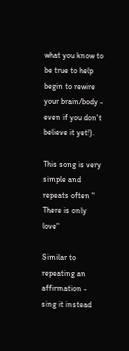what you know to be true to help begin to rewire your brain/body - even if you don't believe it yet!).

This song is very simple and repeats often " There is only love"

Similar to repeating an affirmation - sing it instead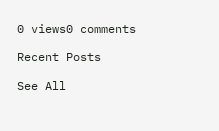0 views0 comments

Recent Posts

See All